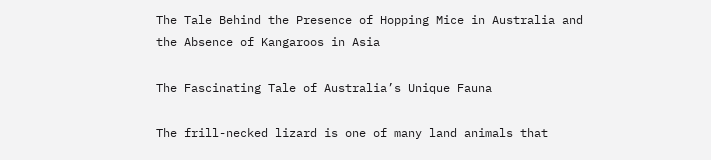The Tale Behind the Presence of Hopping Mice in Australia and the Absence of Kangaroos in Asia

The Fascinating Tale of Australia’s Unique Fauna

The frill-necked lizard is one of many land animals that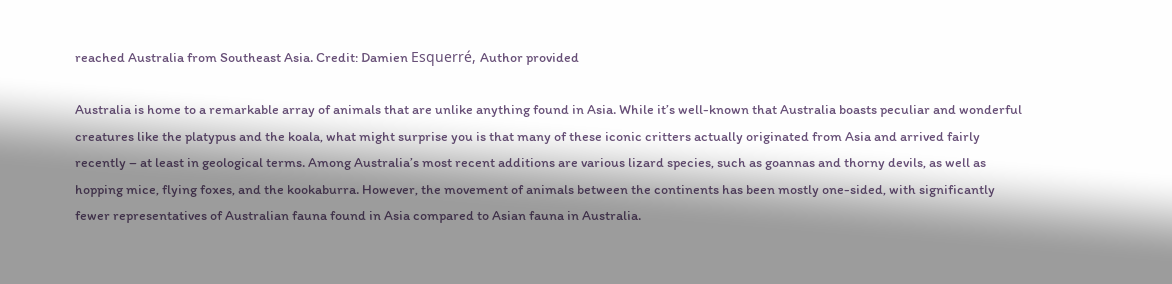reached Australia from Southeast Asia. Credit: Damien Esquerré, Author provided

Australia is home to a remarkable array of animals that are unlike anything found in Asia. While it’s well-known that Australia boasts peculiar and wonderful creatures like the platypus and the koala, what might surprise you is that many of these iconic critters actually originated from Asia and arrived fairly recently – at least in geological terms. Among Australia’s most recent additions are various lizard species, such as goannas and thorny devils, as well as hopping mice, flying foxes, and the kookaburra. However, the movement of animals between the continents has been mostly one-sided, with significantly fewer representatives of Australian fauna found in Asia compared to Asian fauna in Australia.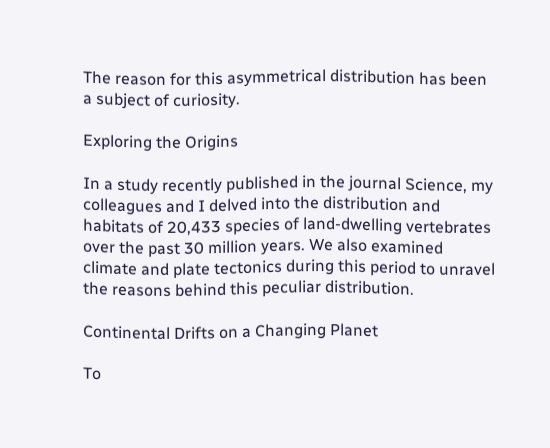The reason for this asymmetrical distribution has been a subject of curiosity.

Exploring the Origins

In a study recently published in the journal Science, my colleagues and I delved into the distribution and habitats of 20,433 species of land-dwelling vertebrates over the past 30 million years. We also examined climate and plate tectonics during this period to unravel the reasons behind this peculiar distribution.

Continental Drifts on a Changing Planet

To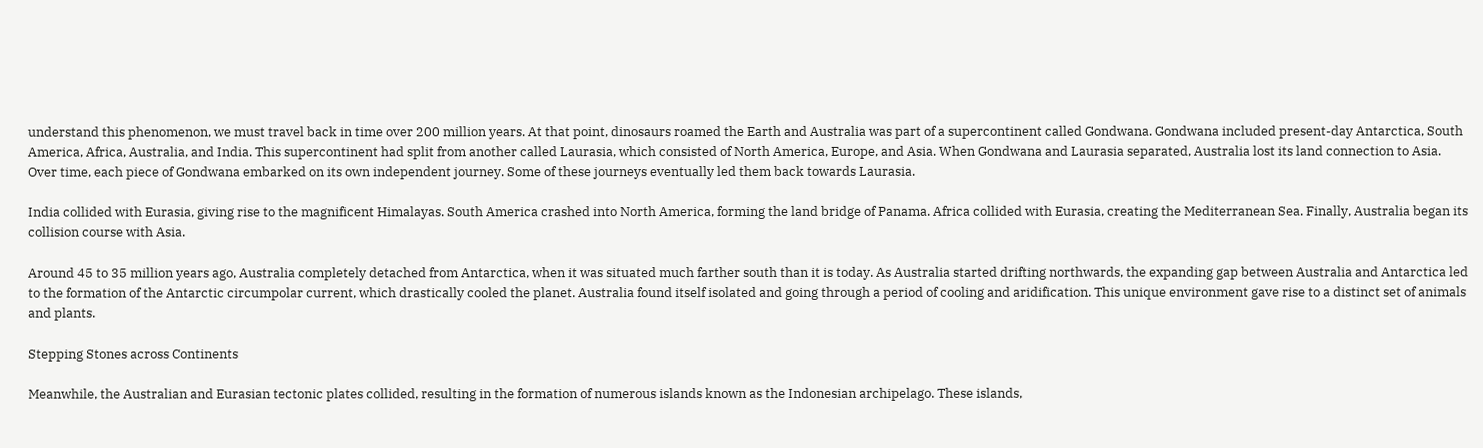understand this phenomenon, we must travel back in time over 200 million years. At that point, dinosaurs roamed the Earth and Australia was part of a supercontinent called Gondwana. Gondwana included present-day Antarctica, South America, Africa, Australia, and India. This supercontinent had split from another called Laurasia, which consisted of North America, Europe, and Asia. When Gondwana and Laurasia separated, Australia lost its land connection to Asia. Over time, each piece of Gondwana embarked on its own independent journey. Some of these journeys eventually led them back towards Laurasia.

India collided with Eurasia, giving rise to the magnificent Himalayas. South America crashed into North America, forming the land bridge of Panama. Africa collided with Eurasia, creating the Mediterranean Sea. Finally, Australia began its collision course with Asia.

Around 45 to 35 million years ago, Australia completely detached from Antarctica, when it was situated much farther south than it is today. As Australia started drifting northwards, the expanding gap between Australia and Antarctica led to the formation of the Antarctic circumpolar current, which drastically cooled the planet. Australia found itself isolated and going through a period of cooling and aridification. This unique environment gave rise to a distinct set of animals and plants.

Stepping Stones across Continents

Meanwhile, the Australian and Eurasian tectonic plates collided, resulting in the formation of numerous islands known as the Indonesian archipelago. These islands,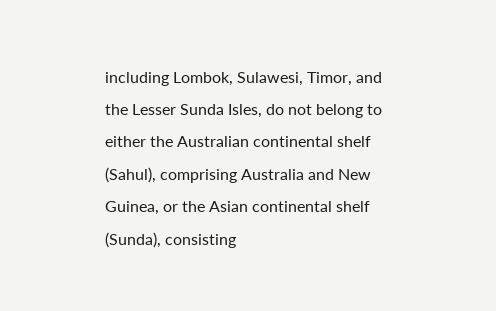including Lombok, Sulawesi, Timor, and the Lesser Sunda Isles, do not belong to either the Australian continental shelf (Sahul), comprising Australia and New Guinea, or the Asian continental shelf (Sunda), consisting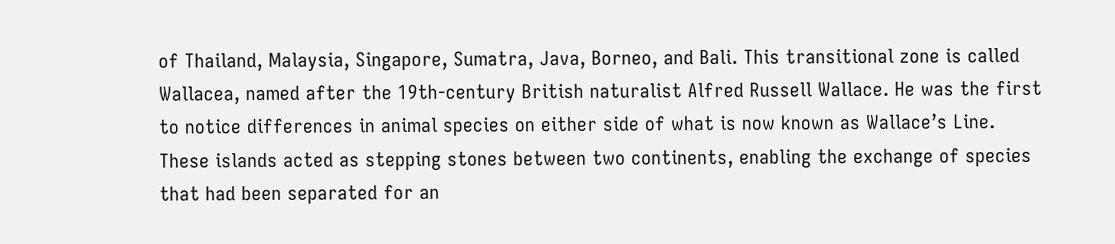of Thailand, Malaysia, Singapore, Sumatra, Java, Borneo, and Bali. This transitional zone is called Wallacea, named after the 19th-century British naturalist Alfred Russell Wallace. He was the first to notice differences in animal species on either side of what is now known as Wallace’s Line. These islands acted as stepping stones between two continents, enabling the exchange of species that had been separated for an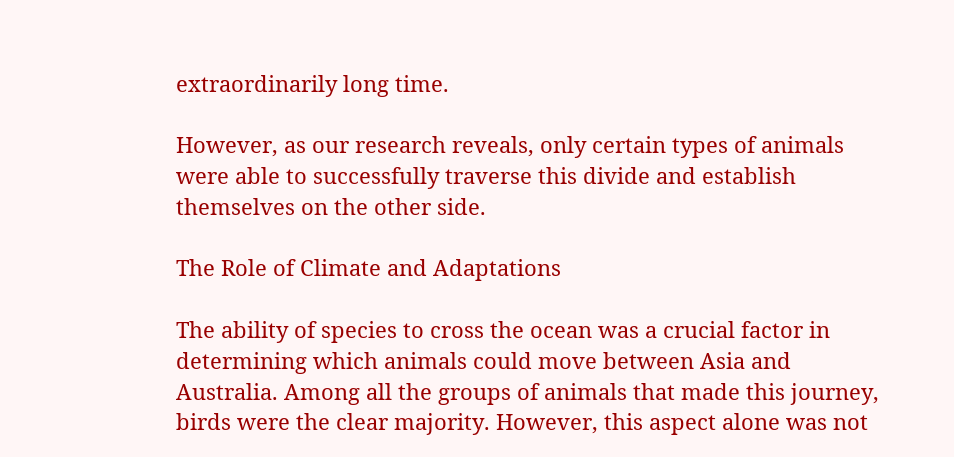extraordinarily long time.

However, as our research reveals, only certain types of animals were able to successfully traverse this divide and establish themselves on the other side.

The Role of Climate and Adaptations

The ability of species to cross the ocean was a crucial factor in determining which animals could move between Asia and Australia. Among all the groups of animals that made this journey, birds were the clear majority. However, this aspect alone was not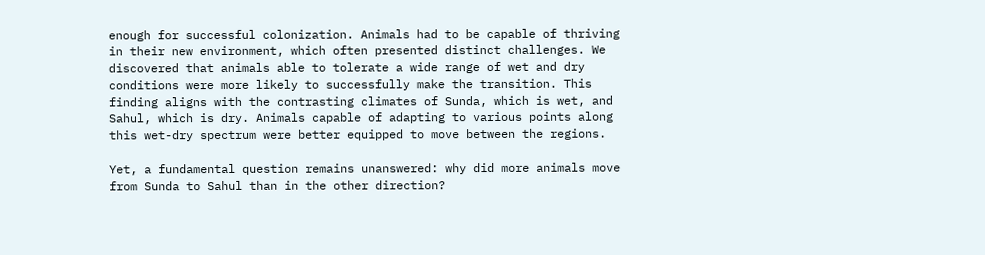enough for successful colonization. Animals had to be capable of thriving in their new environment, which often presented distinct challenges. We discovered that animals able to tolerate a wide range of wet and dry conditions were more likely to successfully make the transition. This finding aligns with the contrasting climates of Sunda, which is wet, and Sahul, which is dry. Animals capable of adapting to various points along this wet-dry spectrum were better equipped to move between the regions.

Yet, a fundamental question remains unanswered: why did more animals move from Sunda to Sahul than in the other direction?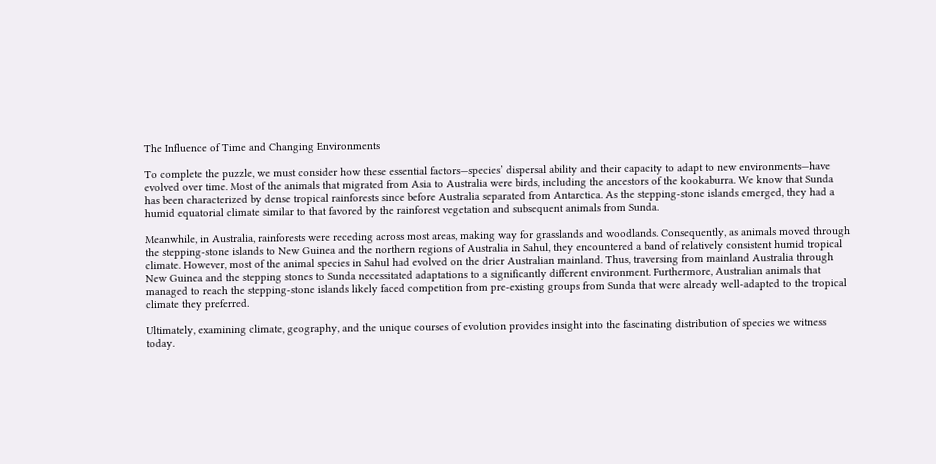The Influence of Time and Changing Environments

To complete the puzzle, we must consider how these essential factors—species’ dispersal ability and their capacity to adapt to new environments—have evolved over time. Most of the animals that migrated from Asia to Australia were birds, including the ancestors of the kookaburra. We know that Sunda has been characterized by dense tropical rainforests since before Australia separated from Antarctica. As the stepping-stone islands emerged, they had a humid equatorial climate similar to that favored by the rainforest vegetation and subsequent animals from Sunda.

Meanwhile, in Australia, rainforests were receding across most areas, making way for grasslands and woodlands. Consequently, as animals moved through the stepping-stone islands to New Guinea and the northern regions of Australia in Sahul, they encountered a band of relatively consistent humid tropical climate. However, most of the animal species in Sahul had evolved on the drier Australian mainland. Thus, traversing from mainland Australia through New Guinea and the stepping stones to Sunda necessitated adaptations to a significantly different environment. Furthermore, Australian animals that managed to reach the stepping-stone islands likely faced competition from pre-existing groups from Sunda that were already well-adapted to the tropical climate they preferred.

Ultimately, examining climate, geography, and the unique courses of evolution provides insight into the fascinating distribution of species we witness today.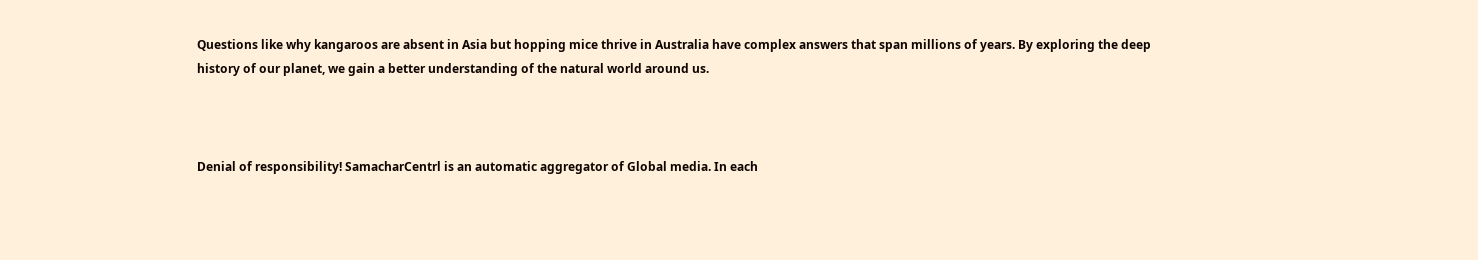Questions like why kangaroos are absent in Asia but hopping mice thrive in Australia have complex answers that span millions of years. By exploring the deep history of our planet, we gain a better understanding of the natural world around us.



Denial of responsibility! SamacharCentrl is an automatic aggregator of Global media. In each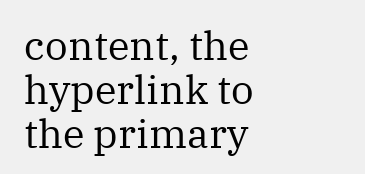content, the hyperlink to the primary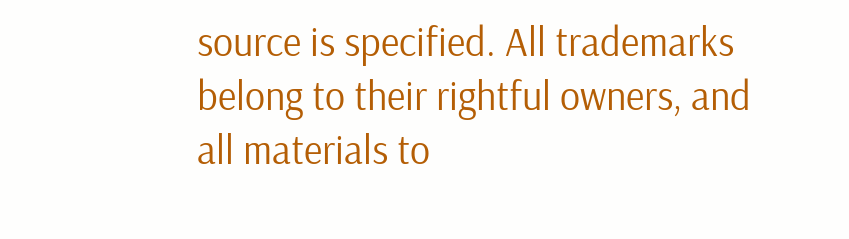source is specified. All trademarks belong to their rightful owners, and all materials to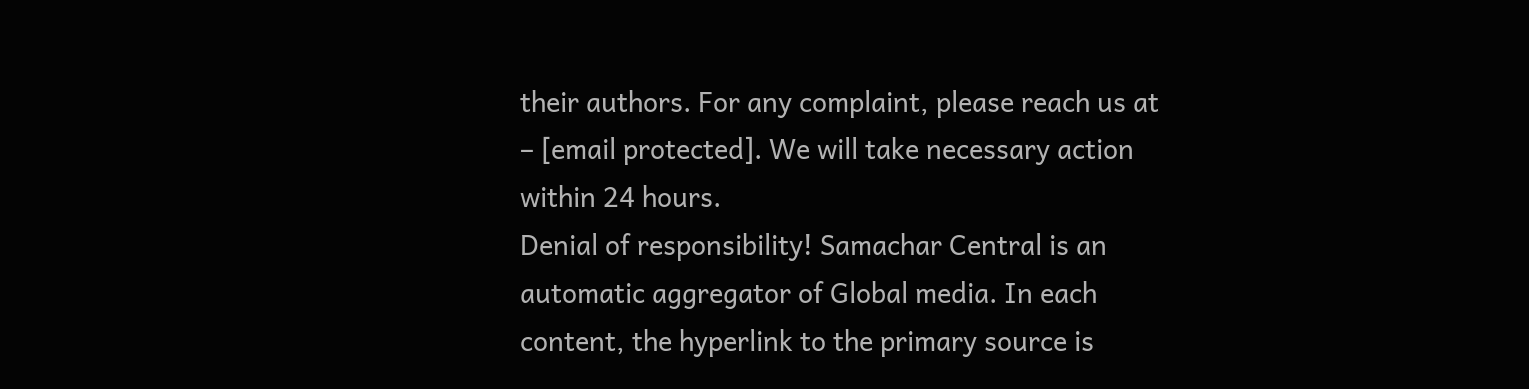their authors. For any complaint, please reach us at – [email protected]. We will take necessary action within 24 hours.
Denial of responsibility! Samachar Central is an automatic aggregator of Global media. In each content, the hyperlink to the primary source is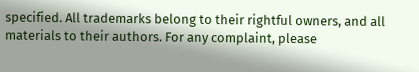specified. All trademarks belong to their rightful owners, and all materials to their authors. For any complaint, please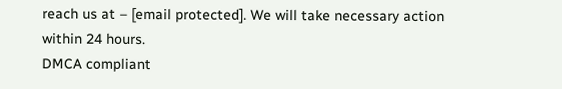reach us at – [email protected]. We will take necessary action within 24 hours.
DMCA compliant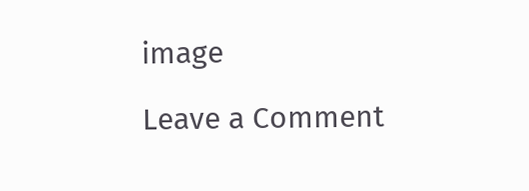image

Leave a Comment